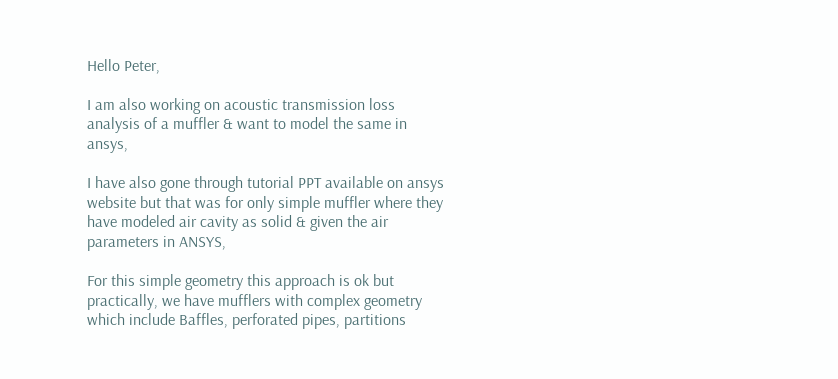Hello Peter,

I am also working on acoustic transmission loss analysis of a muffler & want to model the same in ansys,

I have also gone through tutorial PPT available on ansys website but that was for only simple muffler where they have modeled air cavity as solid & given the air parameters in ANSYS,

For this simple geometry this approach is ok but practically, we have mufflers with complex geometry which include Baffles, perforated pipes, partitions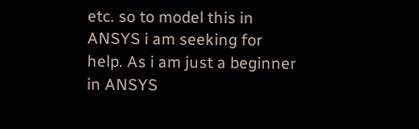etc. so to model this in ANSYS i am seeking for help. As i am just a beginner in ANSYS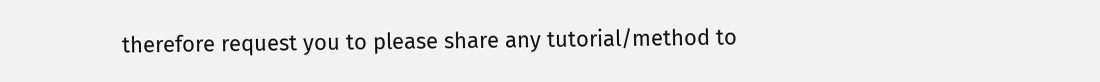therefore request you to please share any tutorial/method to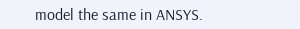model the same in ANSYS.